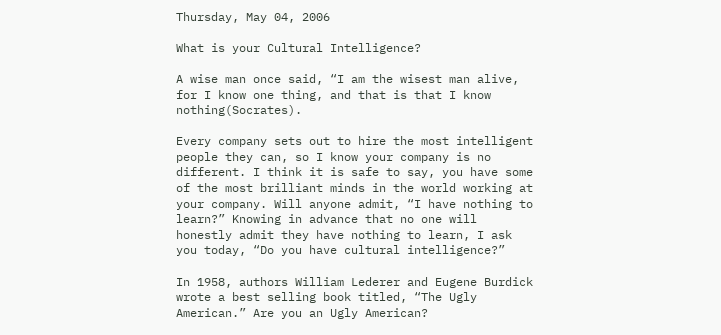Thursday, May 04, 2006

What is your Cultural Intelligence?

A wise man once said, “I am the wisest man alive, for I know one thing, and that is that I know nothing(Socrates).

Every company sets out to hire the most intelligent people they can, so I know your company is no different. I think it is safe to say, you have some of the most brilliant minds in the world working at your company. Will anyone admit, “I have nothing to learn?” Knowing in advance that no one will honestly admit they have nothing to learn, I ask you today, “Do you have cultural intelligence?”

In 1958, authors William Lederer and Eugene Burdick wrote a best selling book titled, “The Ugly American.” Are you an Ugly American?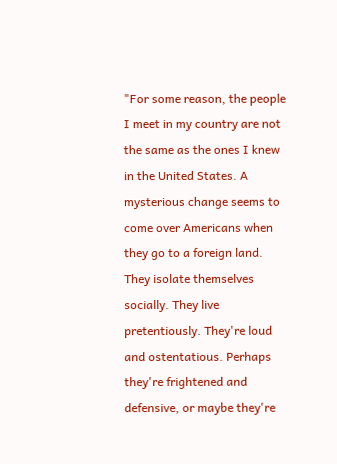"For some reason, the people I meet in my country are not the same as the ones I knew in the United States. A mysterious change seems to come over Americans when they go to a foreign land. They isolate themselves socially. They live pretentiously. They're loud and ostentatious. Perhaps they're frightened and defensive, or maybe they're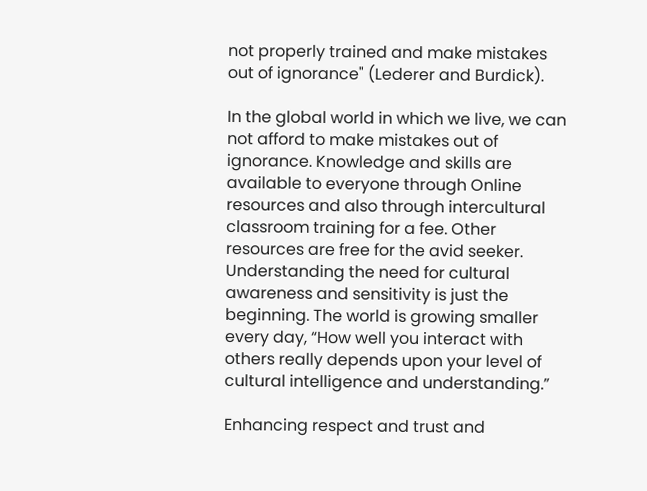not properly trained and make mistakes out of ignorance" (Lederer and Burdick).

In the global world in which we live, we can not afford to make mistakes out of ignorance. Knowledge and skills are available to everyone through Online resources and also through intercultural classroom training for a fee. Other resources are free for the avid seeker. Understanding the need for cultural awareness and sensitivity is just the beginning. The world is growing smaller every day, “How well you interact with others really depends upon your level of cultural intelligence and understanding.”

Enhancing respect and trust and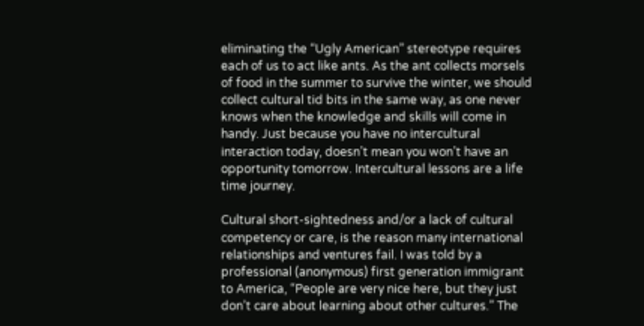eliminating the “Ugly American” stereotype requires each of us to act like ants. As the ant collects morsels of food in the summer to survive the winter, we should collect cultural tid bits in the same way, as one never knows when the knowledge and skills will come in handy. Just because you have no intercultural interaction today, doesn’t mean you won’t have an opportunity tomorrow. Intercultural lessons are a life time journey.

Cultural short-sightedness and/or a lack of cultural competency or care, is the reason many international relationships and ventures fail. I was told by a professional (anonymous) first generation immigrant to America, “People are very nice here, but they just don’t care about learning about other cultures.” The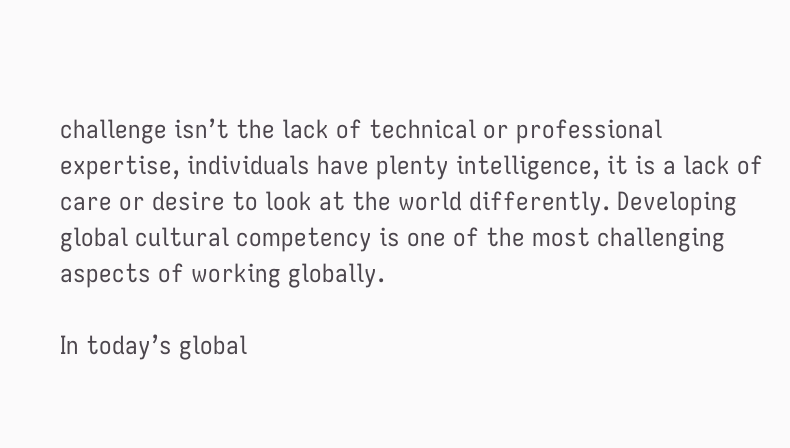challenge isn’t the lack of technical or professional expertise, individuals have plenty intelligence, it is a lack of care or desire to look at the world differently. Developing global cultural competency is one of the most challenging aspects of working globally.

In today’s global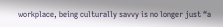workplace, being culturally savvy is no longer just “a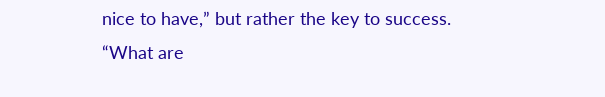nice to have,” but rather the key to success. “What are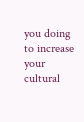you doing to increase your cultural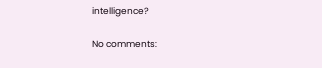intelligence?

No comments: